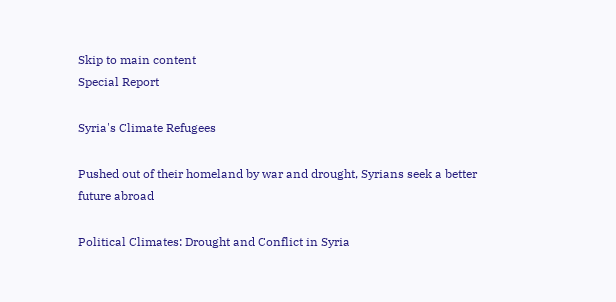Skip to main content
Special Report

Syria's Climate Refugees

Pushed out of their homeland by war and drought, Syrians seek a better future abroad

Political Climates: Drought and Conflict in Syria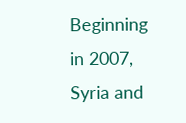Beginning in 2007, Syria and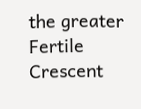the greater Fertile Crescent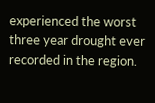experienced the worst three year drought ever recorded in the region.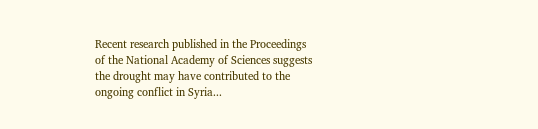Recent research published in the Proceedings of the National Academy of Sciences suggests the drought may have contributed to the ongoing conflict in Syria...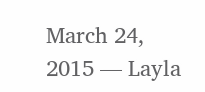March 24, 2015 — Layla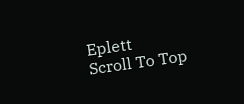Eplett
Scroll To Top